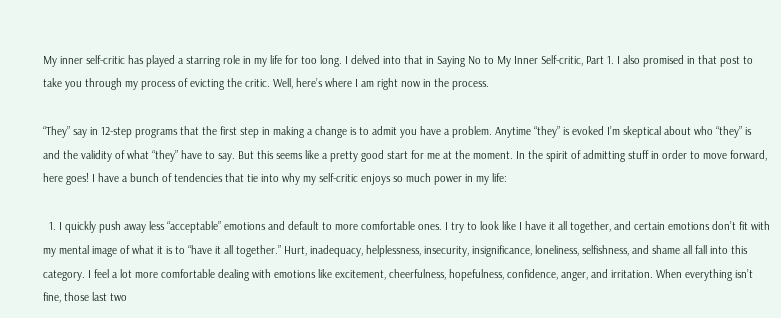My inner self-critic has played a starring role in my life for too long. I delved into that in Saying No to My Inner Self-critic, Part 1. I also promised in that post to take you through my process of evicting the critic. Well, here’s where I am right now in the process.

“They” say in 12-step programs that the first step in making a change is to admit you have a problem. Anytime “they” is evoked I’m skeptical about who “they” is and the validity of what “they” have to say. But this seems like a pretty good start for me at the moment. In the spirit of admitting stuff in order to move forward, here goes! I have a bunch of tendencies that tie into why my self-critic enjoys so much power in my life:

  1. I quickly push away less “acceptable” emotions and default to more comfortable ones. I try to look like I have it all together, and certain emotions don’t fit with my mental image of what it is to “have it all together.” Hurt, inadequacy, helplessness, insecurity, insignificance, loneliness, selfishness, and shame all fall into this category. I feel a lot more comfortable dealing with emotions like excitement, cheerfulness, hopefulness, confidence, anger, and irritation. When everything isn’t fine, those last two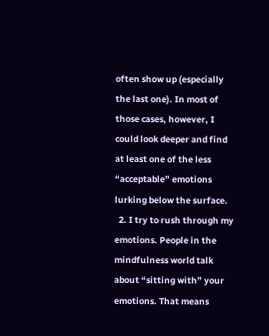often show up (especially the last one). In most of those cases, however, I could look deeper and find at least one of the less “acceptable” emotions lurking below the surface.
  2. I try to rush through my emotions. People in the mindfulness world talk about “sitting with” your emotions. That means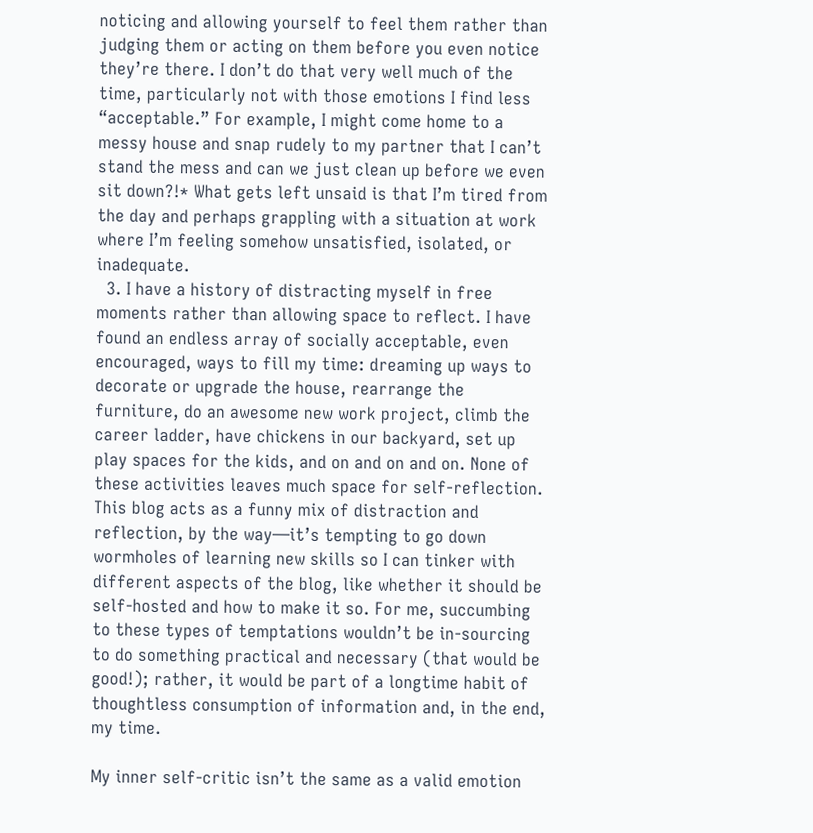noticing and allowing yourself to feel them rather than judging them or acting on them before you even notice they’re there. I don’t do that very well much of the time, particularly not with those emotions I find less “acceptable.” For example, I might come home to a messy house and snap rudely to my partner that I can’t stand the mess and can we just clean up before we even sit down?!* What gets left unsaid is that I’m tired from the day and perhaps grappling with a situation at work where I’m feeling somehow unsatisfied, isolated, or inadequate.
  3. I have a history of distracting myself in free moments rather than allowing space to reflect. I have found an endless array of socially acceptable, even encouraged, ways to fill my time: dreaming up ways to decorate or upgrade the house, rearrange the furniture, do an awesome new work project, climb the career ladder, have chickens in our backyard, set up play spaces for the kids, and on and on and on. None of these activities leaves much space for self-reflection. This blog acts as a funny mix of distraction and reflection, by the way—it’s tempting to go down wormholes of learning new skills so I can tinker with different aspects of the blog, like whether it should be self-hosted and how to make it so. For me, succumbing to these types of temptations wouldn’t be in-sourcing to do something practical and necessary (that would be good!); rather, it would be part of a longtime habit of thoughtless consumption of information and, in the end, my time.

My inner self-critic isn’t the same as a valid emotion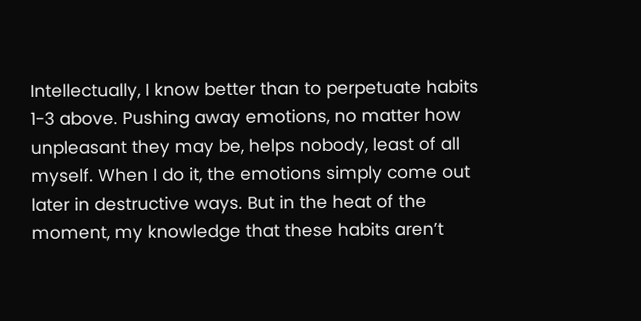Intellectually, I know better than to perpetuate habits 1-3 above. Pushing away emotions, no matter how unpleasant they may be, helps nobody, least of all myself. When I do it, the emotions simply come out later in destructive ways. But in the heat of the moment, my knowledge that these habits aren’t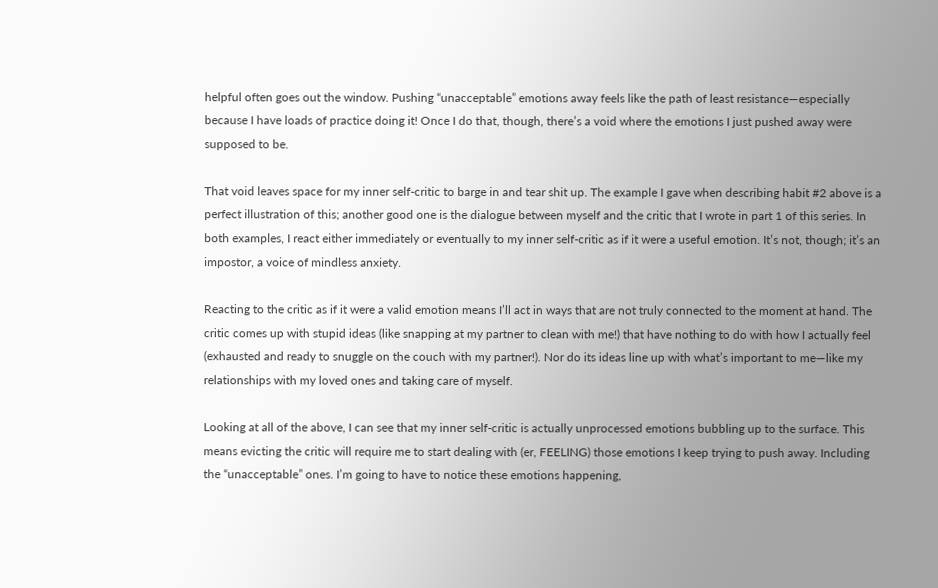helpful often goes out the window. Pushing “unacceptable” emotions away feels like the path of least resistance—especially because I have loads of practice doing it! Once I do that, though, there’s a void where the emotions I just pushed away were supposed to be.

That void leaves space for my inner self-critic to barge in and tear shit up. The example I gave when describing habit #2 above is a perfect illustration of this; another good one is the dialogue between myself and the critic that I wrote in part 1 of this series. In both examples, I react either immediately or eventually to my inner self-critic as if it were a useful emotion. It’s not, though; it’s an impostor, a voice of mindless anxiety.

Reacting to the critic as if it were a valid emotion means I’ll act in ways that are not truly connected to the moment at hand. The critic comes up with stupid ideas (like snapping at my partner to clean with me!) that have nothing to do with how I actually feel (exhausted and ready to snuggle on the couch with my partner!). Nor do its ideas line up with what’s important to me—like my relationships with my loved ones and taking care of myself.

Looking at all of the above, I can see that my inner self-critic is actually unprocessed emotions bubbling up to the surface. This means evicting the critic will require me to start dealing with (er, FEELING) those emotions I keep trying to push away. Including the “unacceptable” ones. I’m going to have to notice these emotions happening,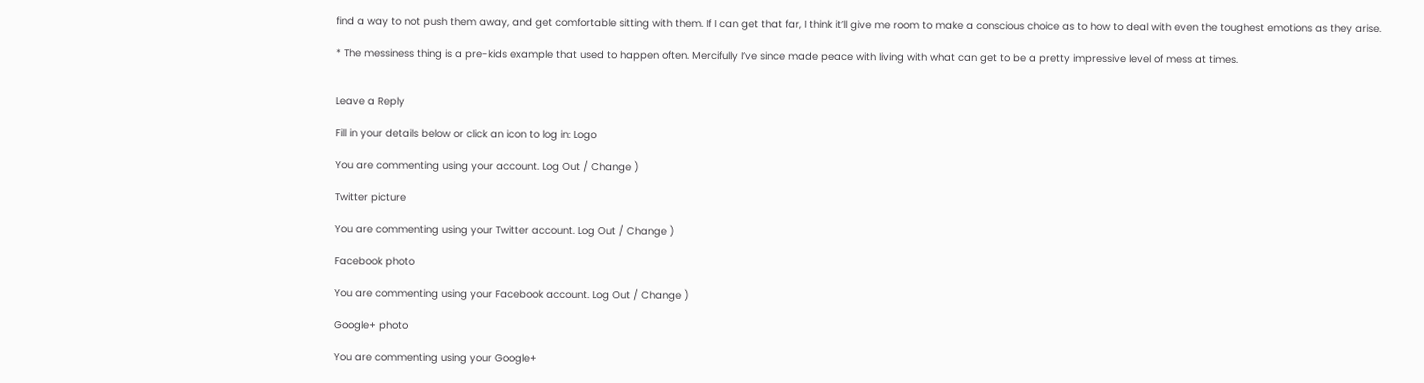find a way to not push them away, and get comfortable sitting with them. If I can get that far, I think it’ll give me room to make a conscious choice as to how to deal with even the toughest emotions as they arise.

* The messiness thing is a pre-kids example that used to happen often. Mercifully I’ve since made peace with living with what can get to be a pretty impressive level of mess at times.


Leave a Reply

Fill in your details below or click an icon to log in: Logo

You are commenting using your account. Log Out / Change )

Twitter picture

You are commenting using your Twitter account. Log Out / Change )

Facebook photo

You are commenting using your Facebook account. Log Out / Change )

Google+ photo

You are commenting using your Google+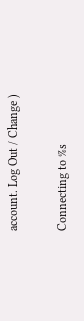account. Log Out / Change )

Connecting to %s